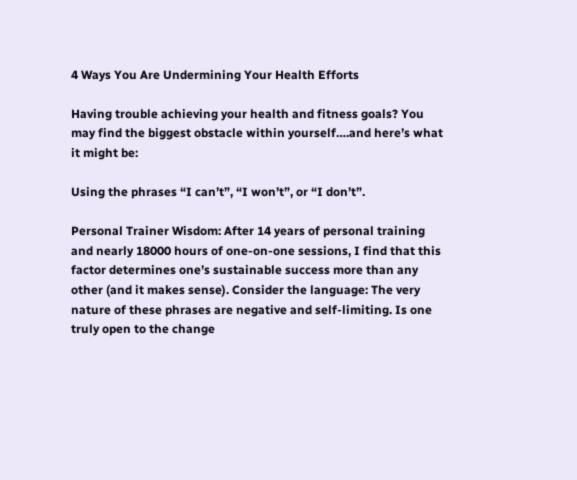4 Ways You Are Undermining Your Health Efforts

Having trouble achieving your health and fitness goals? You may find the biggest obstacle within yourself….and here’s what it might be:

Using the phrases “I can’t”, “I won’t”, or “I don’t”.

Personal Trainer Wisdom: After 14 years of personal training and nearly 18000 hours of one-on-one sessions, I find that this factor determines one’s sustainable success more than any other (and it makes sense). Consider the language: The very nature of these phrases are negative and self-limiting. Is one truly open to the change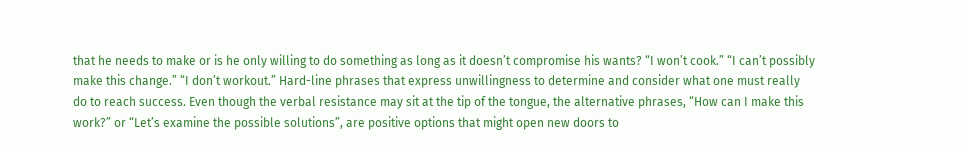that he needs to make or is he only willing to do something as long as it doesn’t compromise his wants? “I won’t cook.” “I can’t possibly make this change.” “I don’t workout.” Hard-line phrases that express unwillingness to determine and consider what one must really do to reach success. Even though the verbal resistance may sit at the tip of the tongue, the alternative phrases, “How can I make this work?” or “Let’s examine the possible solutions”, are positive options that might open new doors to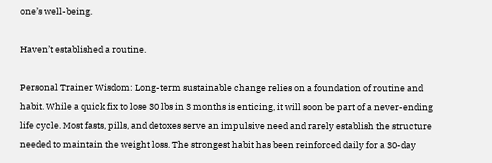one’s well-being.

Haven’t established a routine.

Personal Trainer Wisdom: Long-term sustainable change relies on a foundation of routine and habit. While a quick fix to lose 30 lbs in 3 months is enticing, it will soon be part of a never-ending life cycle. Most fasts, pills, and detoxes serve an impulsive need and rarely establish the structure needed to maintain the weight loss. The strongest habit has been reinforced daily for a 30-day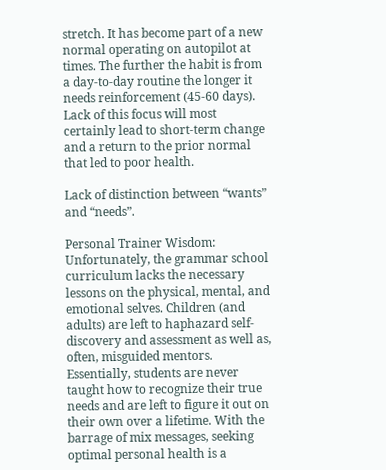stretch. It has become part of a new normal operating on autopilot at times. The further the habit is from a day-to-day routine the longer it needs reinforcement (45-60 days). Lack of this focus will most certainly lead to short-term change and a return to the prior normal that led to poor health.

Lack of distinction between “wants” and “needs”.

Personal Trainer Wisdom: Unfortunately, the grammar school curriculum lacks the necessary lessons on the physical, mental, and emotional selves. Children (and adults) are left to haphazard self-discovery and assessment as well as, often, misguided mentors. Essentially, students are never taught how to recognize their true needs and are left to figure it out on their own over a lifetime. With the barrage of mix messages, seeking optimal personal health is a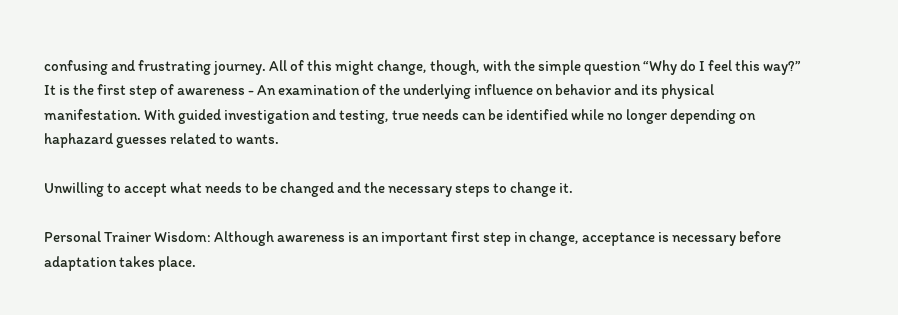confusing and frustrating journey. All of this might change, though, with the simple question “Why do I feel this way?” It is the first step of awareness - An examination of the underlying influence on behavior and its physical manifestation. With guided investigation and testing, true needs can be identified while no longer depending on haphazard guesses related to wants.

Unwilling to accept what needs to be changed and the necessary steps to change it.

Personal Trainer Wisdom: Although awareness is an important first step in change, acceptance is necessary before adaptation takes place.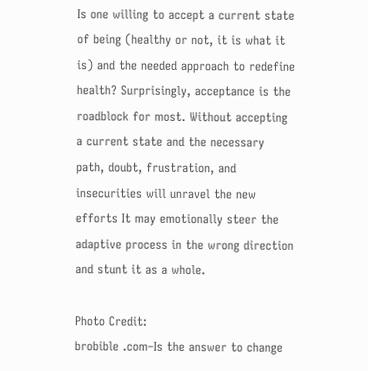Is one willing to accept a current state of being (healthy or not, it is what it is) and the needed approach to redefine health? Surprisingly, acceptance is the roadblock for most. Without accepting a current state and the necessary path, doubt, frustration, and insecurities will unravel the new efforts It may emotionally steer the adaptive process in the wrong direction and stunt it as a whole.

Photo Credit:
brobible .com–Is the answer to change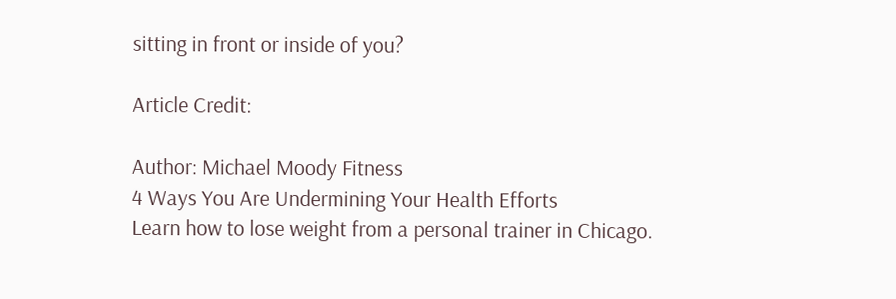sitting in front or inside of you?

Article Credit:

Author: Michael Moody Fitness
4 Ways You Are Undermining Your Health Efforts
Learn how to lose weight from a personal trainer in Chicago.